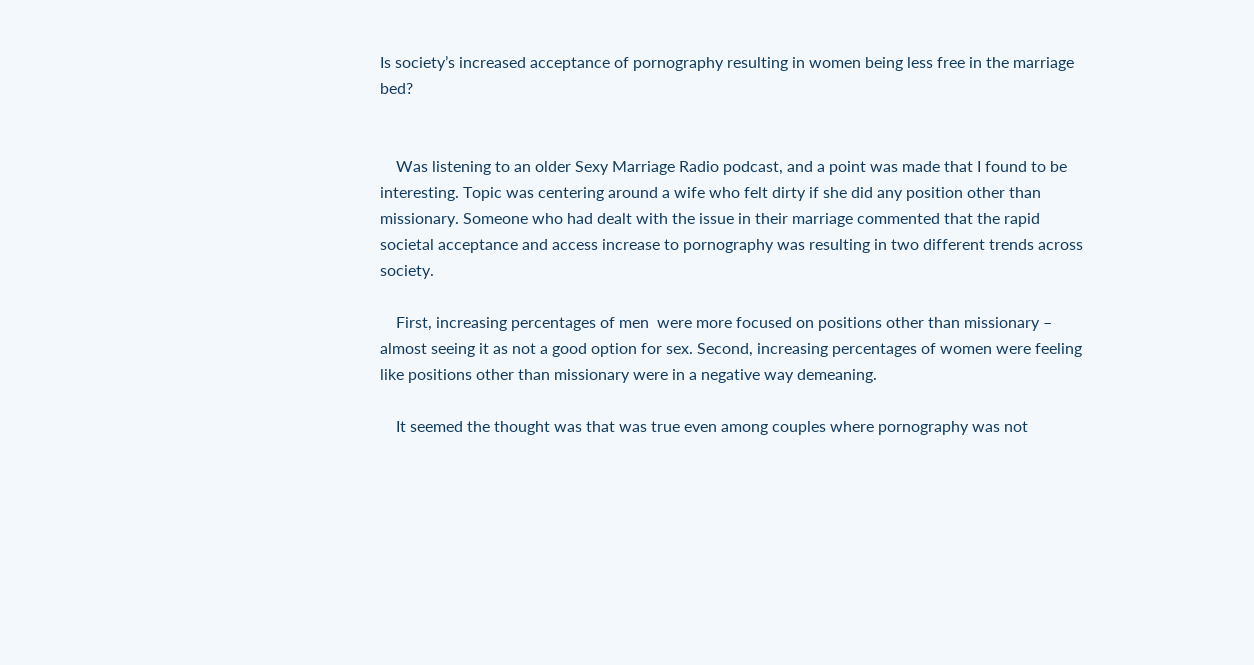Is society’s increased acceptance of pornography resulting in women being less free in the marriage bed?


    Was listening to an older Sexy Marriage Radio podcast, and a point was made that I found to be interesting. Topic was centering around a wife who felt dirty if she did any position other than missionary. Someone who had dealt with the issue in their marriage commented that the rapid societal acceptance and access increase to pornography was resulting in two different trends across society.

    First, increasing percentages of men  were more focused on positions other than missionary – almost seeing it as not a good option for sex. Second, increasing percentages of women were feeling like positions other than missionary were in a negative way demeaning.

    It seemed the thought was that was true even among couples where pornography was not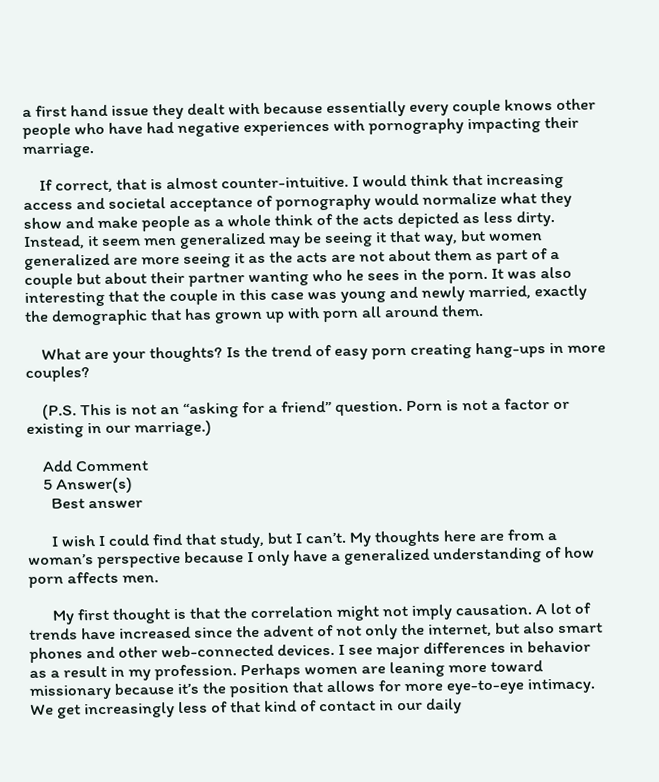a first hand issue they dealt with because essentially every couple knows other people who have had negative experiences with pornography impacting their marriage.

    If correct, that is almost counter-intuitive. I would think that increasing access and societal acceptance of pornography would normalize what they show and make people as a whole think of the acts depicted as less dirty. Instead, it seem men generalized may be seeing it that way, but women generalized are more seeing it as the acts are not about them as part of a couple but about their partner wanting who he sees in the porn. It was also interesting that the couple in this case was young and newly married, exactly the demographic that has grown up with porn all around them.

    What are your thoughts? Is the trend of easy porn creating hang-ups in more couples?

    (P.S. This is not an “asking for a friend” question. Porn is not a factor or existing in our marriage.)

    Add Comment
    5 Answer(s)
      Best answer

      I wish I could find that study, but I can’t. My thoughts here are from a woman’s perspective because I only have a generalized understanding of how porn affects men.

      My first thought is that the correlation might not imply causation. A lot of trends have increased since the advent of not only the internet, but also smart phones and other web-connected devices. I see major differences in behavior as a result in my profession. Perhaps women are leaning more toward missionary because it’s the position that allows for more eye-to-eye intimacy. We get increasingly less of that kind of contact in our daily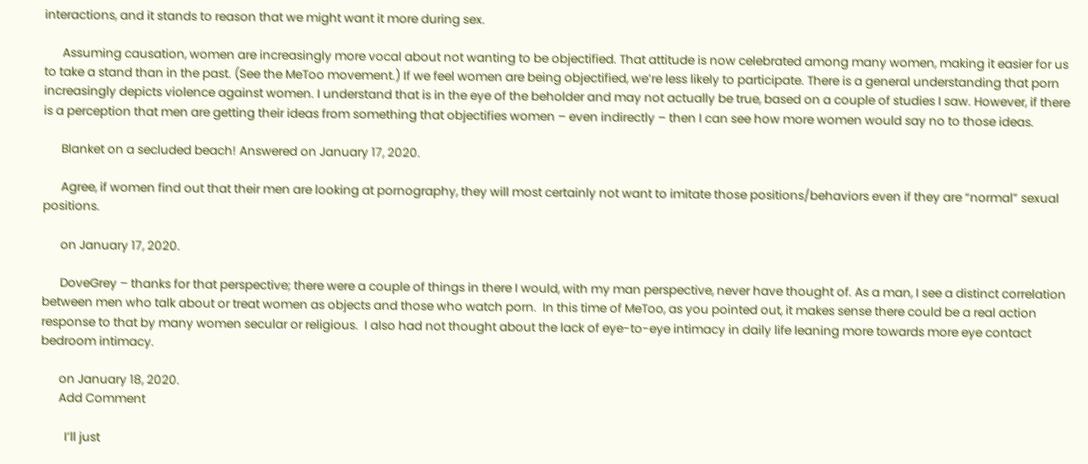interactions, and it stands to reason that we might want it more during sex.

      Assuming causation, women are increasingly more vocal about not wanting to be objectified. That attitude is now celebrated among many women, making it easier for us to take a stand than in the past. (See the MeToo movement.) If we feel women are being objectified, we’re less likely to participate. There is a general understanding that porn increasingly depicts violence against women. I understand that is in the eye of the beholder and may not actually be true, based on a couple of studies I saw. However, if there is a perception that men are getting their ideas from something that objectifies women – even indirectly – then I can see how more women would say no to those ideas.

      Blanket on a secluded beach! Answered on January 17, 2020.

      Agree, if women find out that their men are looking at pornography, they will most certainly not want to imitate those positions/behaviors even if they are “normal” sexual positions.

      on January 17, 2020.

      DoveGrey – thanks for that perspective; there were a couple of things in there I would, with my man perspective, never have thought of. As a man, I see a distinct correlation between men who talk about or treat women as objects and those who watch porn.  In this time of MeToo, as you pointed out, it makes sense there could be a real action response to that by many women secular or religious.  I also had not thought about the lack of eye-to-eye intimacy in daily life leaning more towards more eye contact bedroom intimacy.

      on January 18, 2020.
      Add Comment

        I’ll just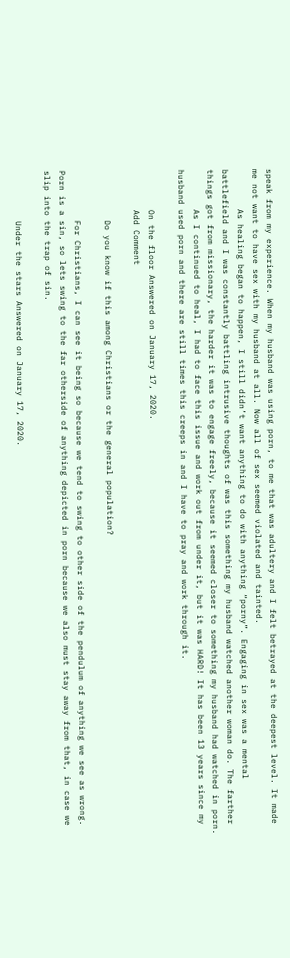speak from my experience. When my husband was using porn, to me that was adultery and I felt betrayed at the deepest level. It made me not want to have sex with my husband at all. Now all of sex seemed violated and tainted.
        As healing began to happen, I still didn’t want anything to do with anything “porny”. Engaging in sex was a mental battlefield and I was constantly battling intrusive thoughts of was this something my husband watched another woman do. The farther things got from missionary, the harder it was to engage freely, because it seemed closer to something my husband had watched in porn.
        As I continued to heal, I had to face this issue and work out from under it, but it was HARD! It has been 13 years since my husband used porn and there are still times this creeps in and I have to pray and work through it.

        On the floor Answered on January 17, 2020.
        Add Comment

          Do you know if this among Christians or the general population?

          For Christians, I can see it being so because we tend to swing to other side of the pendulum of anything we see as wrong. Porn is a sin, so lets swing to the far otherside of anything depicted in porn because we also must stay away from that, in case we slip into the trap of sin.

          Under the stars Answered on January 17, 2020.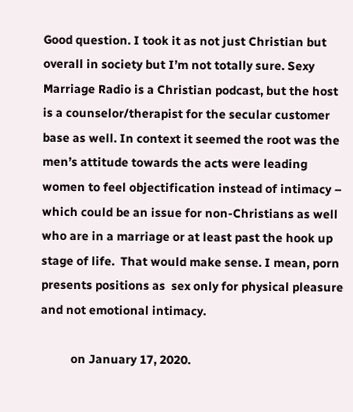Good question. I took it as not just Christian but overall in society but I’m not totally sure. Sexy Marriage Radio is a Christian podcast, but the host is a counselor/therapist for the secular customer base as well. In context it seemed the root was the men’s attitude towards the acts were leading women to feel objectification instead of intimacy – which could be an issue for non-Christians as well who are in a marriage or at least past the hook up stage of life.  That would make sense. I mean, porn presents positions as  sex only for physical pleasure and not emotional intimacy.

          on January 17, 2020.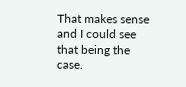That makes sense and I could see that being the case.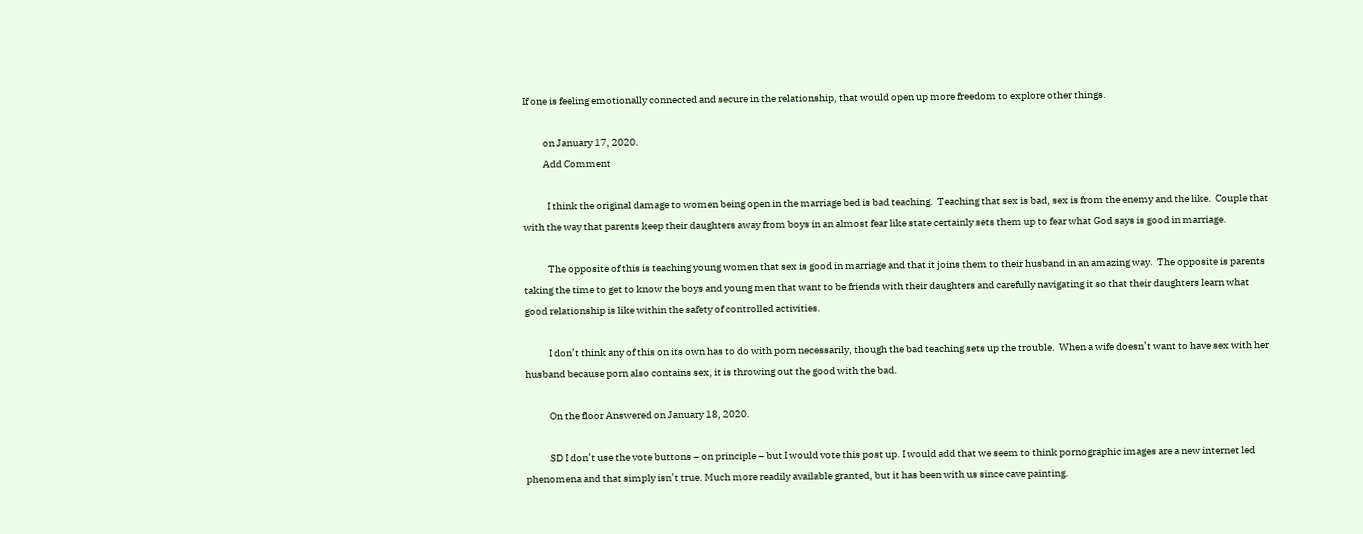If one is feeling emotionally connected and secure in the relationship, that would open up more freedom to explore other things.

          on January 17, 2020.
          Add Comment

            I think the original damage to women being open in the marriage bed is bad teaching.  Teaching that sex is bad, sex is from the enemy and the like.  Couple that with the way that parents keep their daughters away from boys in an almost fear like state certainly sets them up to fear what God says is good in marriage.

            The opposite of this is teaching young women that sex is good in marriage and that it joins them to their husband in an amazing way.  The opposite is parents taking the time to get to know the boys and young men that want to be friends with their daughters and carefully navigating it so that their daughters learn what good relationship is like within the safety of controlled activities.

            I don’t think any of this on its own has to do with porn necessarily, though the bad teaching sets up the trouble.  When a wife doesn’t want to have sex with her husband because porn also contains sex, it is throwing out the good with the bad.

            On the floor Answered on January 18, 2020.

            SD I don’t use the vote buttons – on principle – but I would vote this post up. I would add that we seem to think pornographic images are a new internet led phenomena and that simply isn’t true. Much more readily available granted, but it has been with us since cave painting.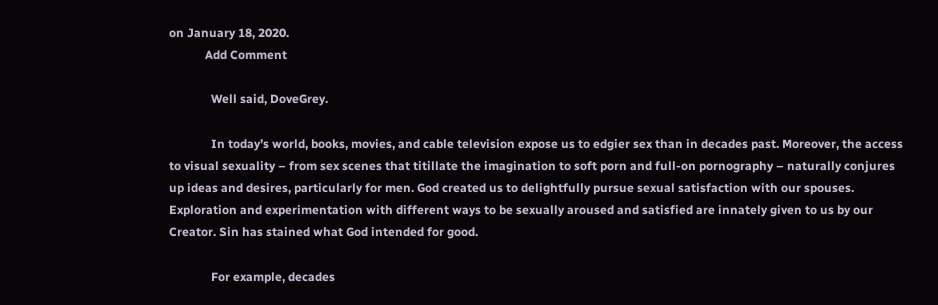on January 18, 2020.
            Add Comment

              Well said, DoveGrey.

              In today’s world, books, movies, and cable television expose us to edgier sex than in decades past. Moreover, the access to visual sexuality – from sex scenes that titillate the imagination to soft porn and full-on pornography – naturally conjures up ideas and desires, particularly for men. God created us to delightfully pursue sexual satisfaction with our spouses. Exploration and experimentation with different ways to be sexually aroused and satisfied are innately given to us by our Creator. Sin has stained what God intended for good.

              For example, decades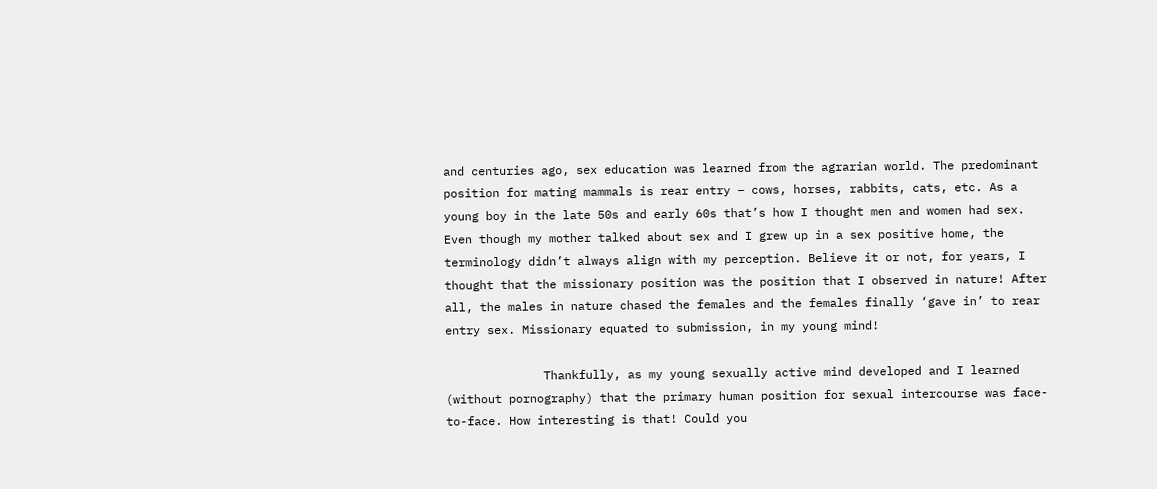and centuries ago, sex education was learned from the agrarian world. The predominant position for mating mammals is rear entry – cows, horses, rabbits, cats, etc. As a young boy in the late 50s and early 60s that’s how I thought men and women had sex. Even though my mother talked about sex and I grew up in a sex positive home, the terminology didn’t always align with my perception. Believe it or not, for years, I thought that the missionary position was the position that I observed in nature! After all, the males in nature chased the females and the females finally ‘gave in’ to rear entry sex. Missionary equated to submission, in my young mind!

              Thankfully, as my young sexually active mind developed and I learned (without pornography) that the primary human position for sexual intercourse was face-to-face. How interesting is that! Could you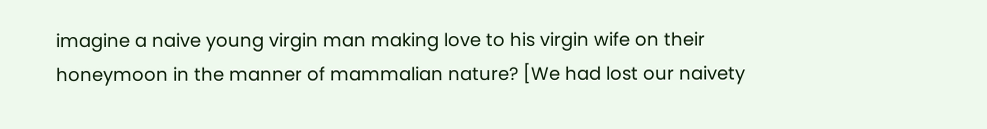imagine a naive young virgin man making love to his virgin wife on their honeymoon in the manner of mammalian nature? [We had lost our naivety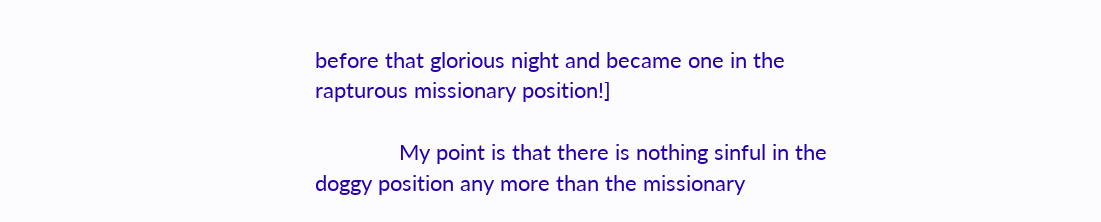before that glorious night and became one in the rapturous missionary position!]

              My point is that there is nothing sinful in the doggy position any more than the missionary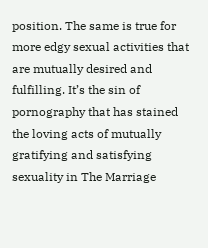position. The same is true for more edgy sexual activities that are mutually desired and fulfilling. It’s the sin of pornography that has stained the loving acts of mutually gratifying and satisfying  sexuality in The Marriage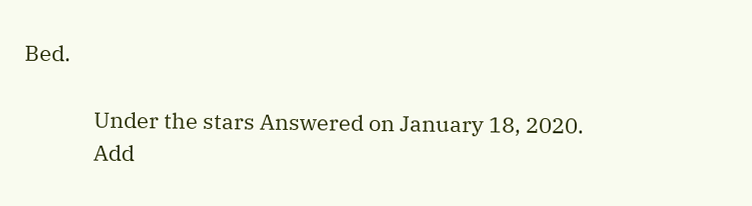Bed.

              Under the stars Answered on January 18, 2020.
              Add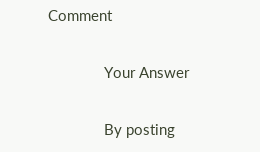Comment

              Your Answer

              By posting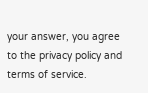your answer, you agree to the privacy policy and terms of service.